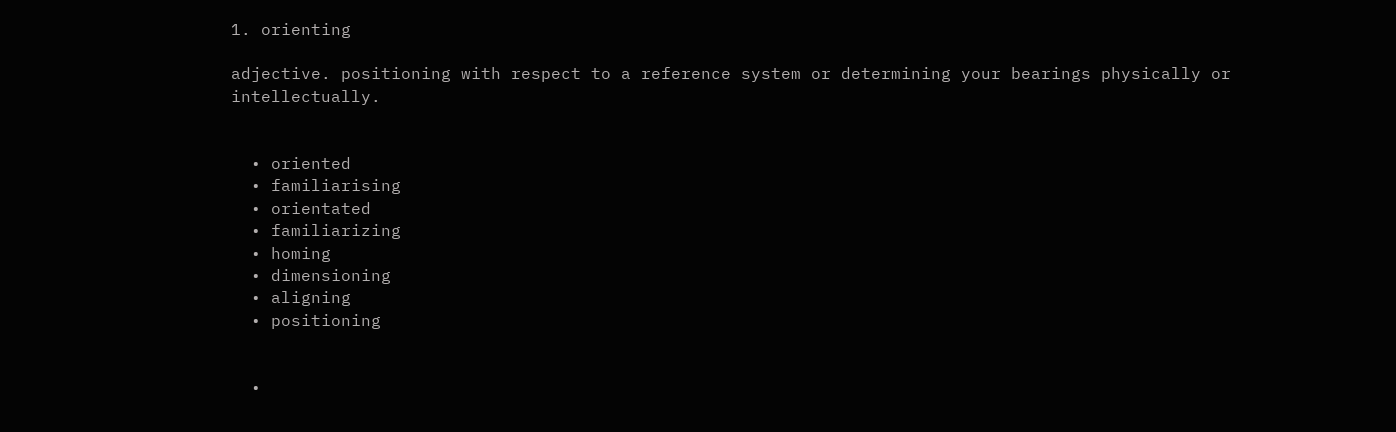1. orienting

adjective. positioning with respect to a reference system or determining your bearings physically or intellectually.


  • oriented
  • familiarising
  • orientated
  • familiarizing
  • homing
  • dimensioning
  • aligning
  • positioning


  •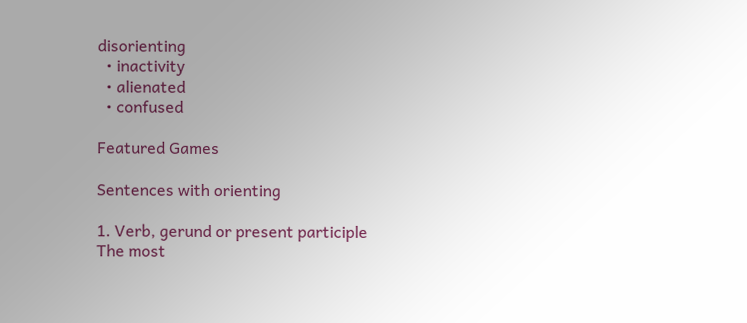disorienting
  • inactivity
  • alienated
  • confused

Featured Games

Sentences with orienting

1. Verb, gerund or present participle
The most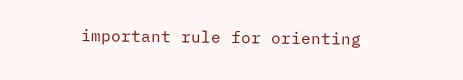important rule for orienting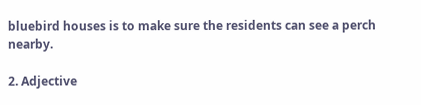bluebird houses is to make sure the residents can see a perch nearby.

2. Adjective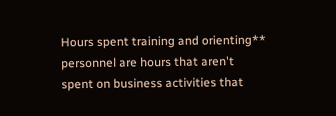Hours spent training and orienting** personnel are hours that aren't spent on business activities that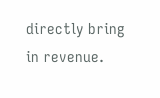directly bring in revenue.